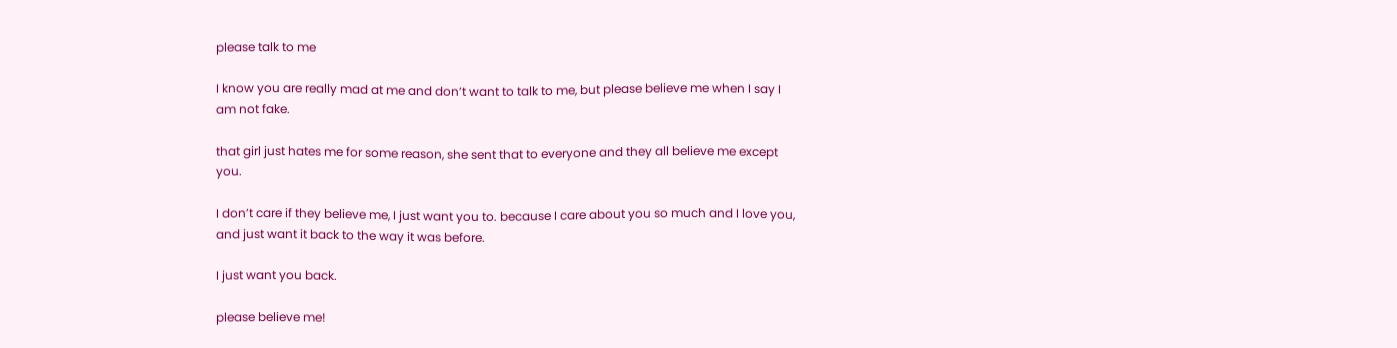please talk to me

I know you are really mad at me and don’t want to talk to me, but please believe me when I say I am not fake.

that girl just hates me for some reason, she sent that to everyone and they all believe me except you.

I don’t care if they believe me, I just want you to. because I care about you so much and I love you, and just want it back to the way it was before.

I just want you back.

please believe me!